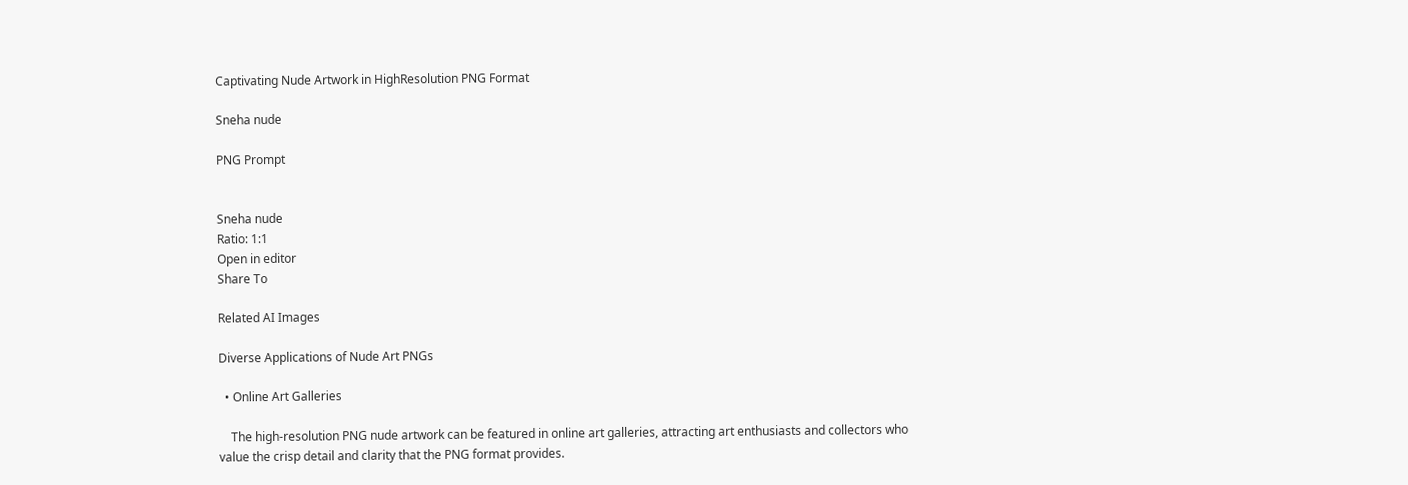Captivating Nude Artwork in HighResolution PNG Format

Sneha nude

PNG Prompt


Sneha nude
Ratio: 1:1
Open in editor
Share To

Related AI Images

Diverse Applications of Nude Art PNGs

  • Online Art Galleries

    The high-resolution PNG nude artwork can be featured in online art galleries, attracting art enthusiasts and collectors who value the crisp detail and clarity that the PNG format provides.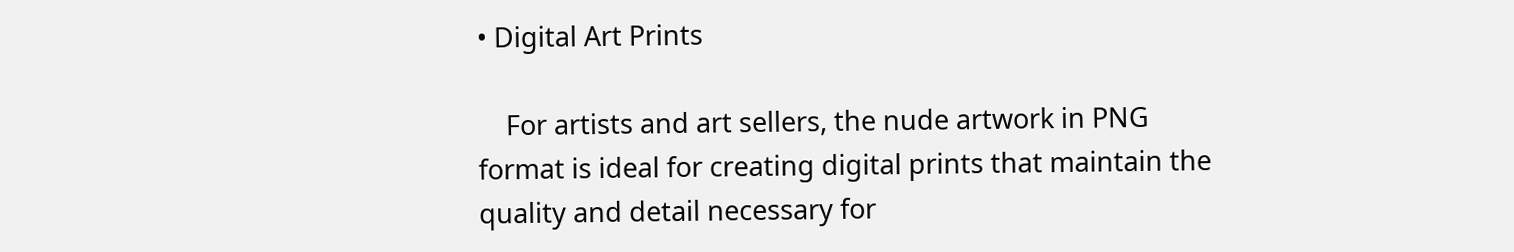• Digital Art Prints

    For artists and art sellers, the nude artwork in PNG format is ideal for creating digital prints that maintain the quality and detail necessary for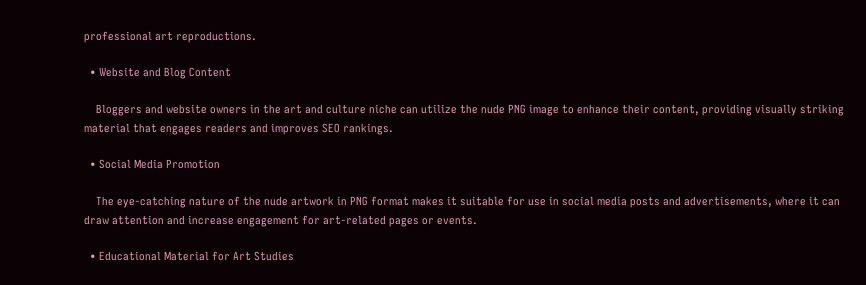professional art reproductions.

  • Website and Blog Content

    Bloggers and website owners in the art and culture niche can utilize the nude PNG image to enhance their content, providing visually striking material that engages readers and improves SEO rankings.

  • Social Media Promotion

    The eye-catching nature of the nude artwork in PNG format makes it suitable for use in social media posts and advertisements, where it can draw attention and increase engagement for art-related pages or events.

  • Educational Material for Art Studies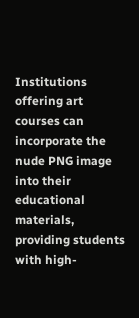Institutions offering art courses can incorporate the nude PNG image into their educational materials, providing students with high-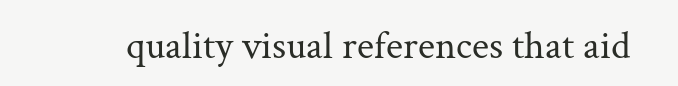quality visual references that aid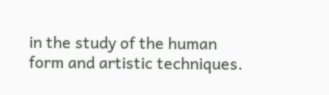in the study of the human form and artistic techniques.